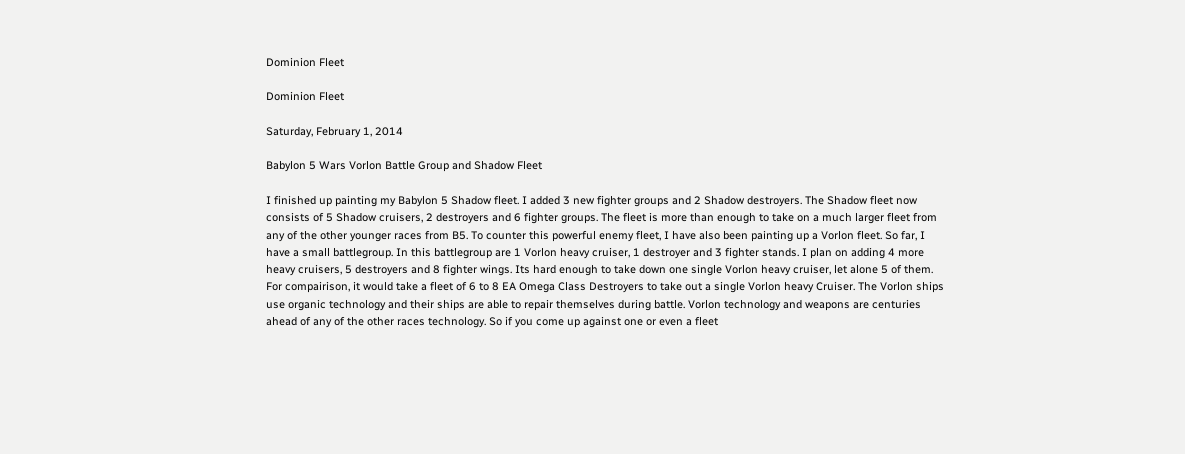Dominion Fleet

Dominion Fleet

Saturday, February 1, 2014

Babylon 5 Wars Vorlon Battle Group and Shadow Fleet

I finished up painting my Babylon 5 Shadow fleet. I added 3 new fighter groups and 2 Shadow destroyers. The Shadow fleet now consists of 5 Shadow cruisers, 2 destroyers and 6 fighter groups. The fleet is more than enough to take on a much larger fleet from any of the other younger races from B5. To counter this powerful enemy fleet, I have also been painting up a Vorlon fleet. So far, I have a small battlegroup. In this battlegroup are 1 Vorlon heavy cruiser, 1 destroyer and 3 fighter stands. I plan on adding 4 more heavy cruisers, 5 destroyers and 8 fighter wings. Its hard enough to take down one single Vorlon heavy cruiser, let alone 5 of them. For compairison, it would take a fleet of 6 to 8 EA Omega Class Destroyers to take out a single Vorlon heavy Cruiser. The Vorlon ships use organic technology and their ships are able to repair themselves during battle. Vorlon technology and weapons are centuries ahead of any of the other races technology. So if you come up against one or even a fleet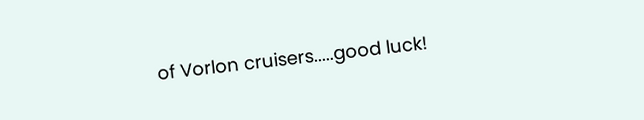of Vorlon cruisers.....good luck!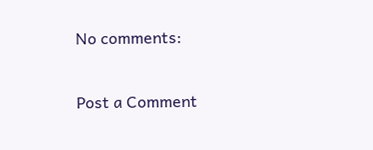No comments:

Post a Comment